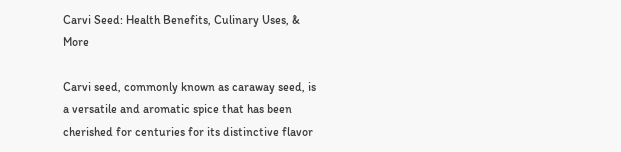Carvi Seed: Health Benefits, Culinary Uses, & More

Carvi seed, commonly known as caraway seed, is a versatile and aromatic spice that has been cherished for centuries for its distinctive flavor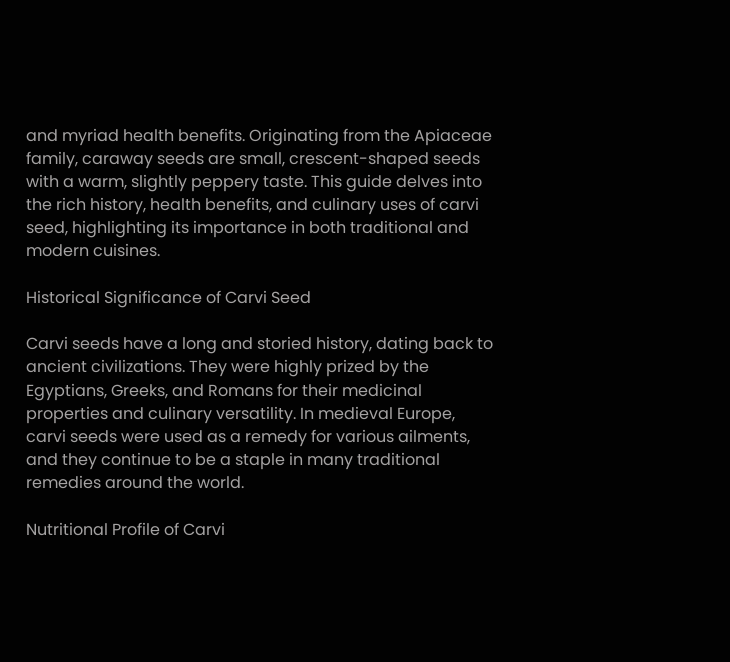and myriad health benefits. Originating from the Apiaceae family, caraway seeds are small, crescent-shaped seeds with a warm, slightly peppery taste. This guide delves into the rich history, health benefits, and culinary uses of carvi seed, highlighting its importance in both traditional and modern cuisines.

Historical Significance of Carvi Seed

Carvi seeds have a long and storied history, dating back to ancient civilizations. They were highly prized by the Egyptians, Greeks, and Romans for their medicinal properties and culinary versatility. In medieval Europe, carvi seeds were used as a remedy for various ailments, and they continue to be a staple in many traditional remedies around the world.

Nutritional Profile of Carvi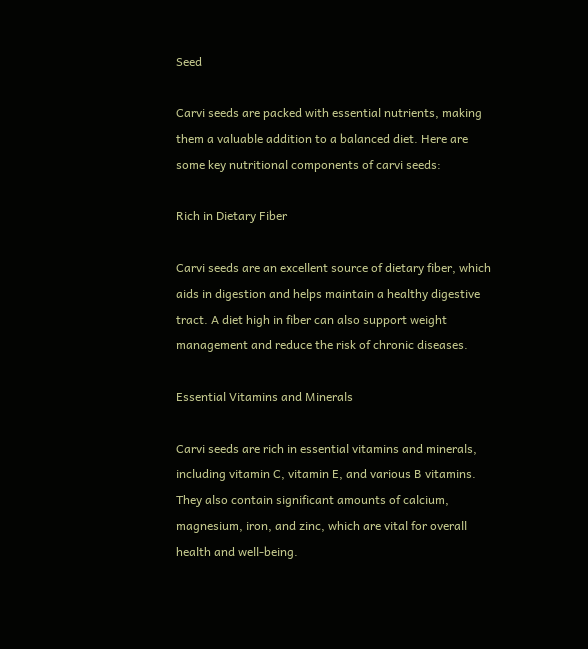Seed

Carvi seeds are packed with essential nutrients, making them a valuable addition to a balanced diet. Here are some key nutritional components of carvi seeds:

Rich in Dietary Fiber

Carvi seeds are an excellent source of dietary fiber, which aids in digestion and helps maintain a healthy digestive tract. A diet high in fiber can also support weight management and reduce the risk of chronic diseases.

Essential Vitamins and Minerals

Carvi seeds are rich in essential vitamins and minerals, including vitamin C, vitamin E, and various B vitamins. They also contain significant amounts of calcium, magnesium, iron, and zinc, which are vital for overall health and well-being.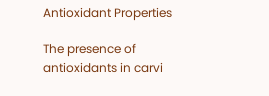Antioxidant Properties

The presence of antioxidants in carvi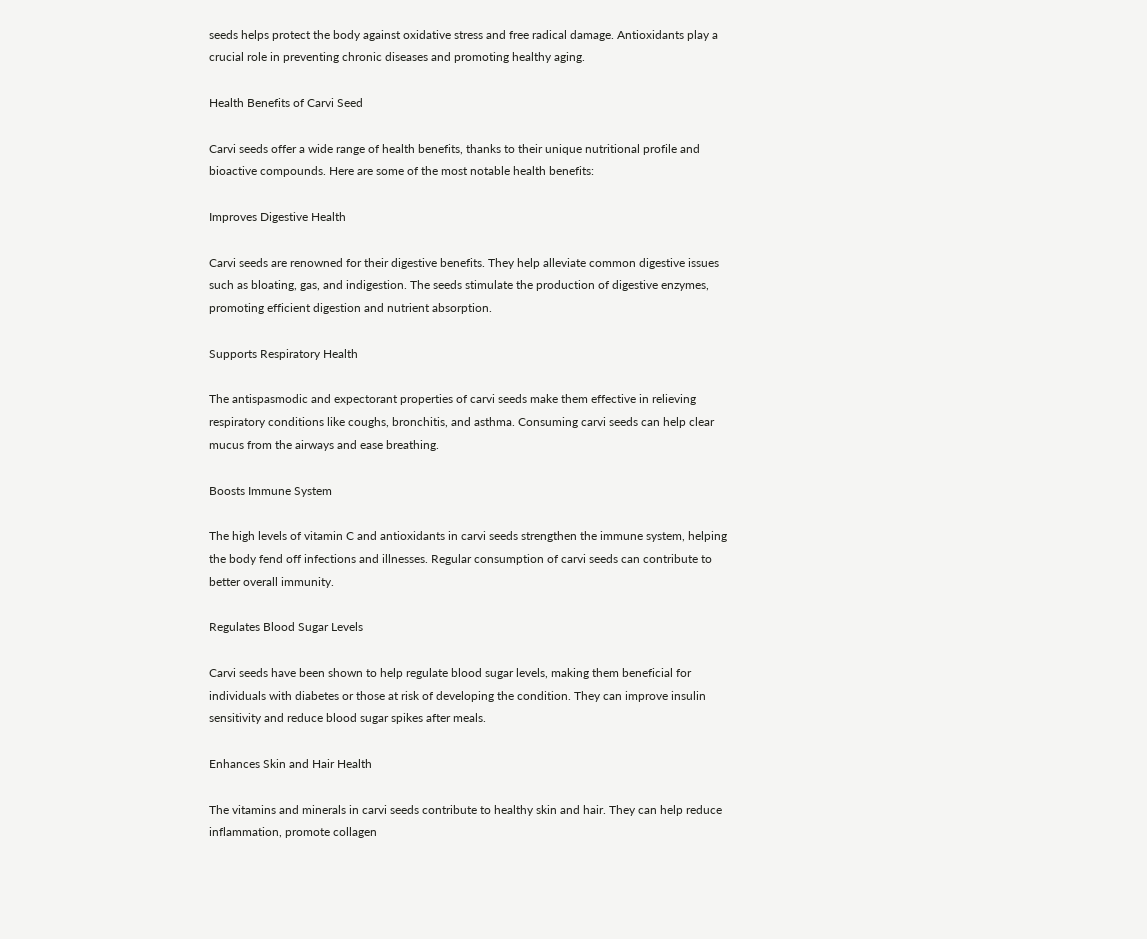seeds helps protect the body against oxidative stress and free radical damage. Antioxidants play a crucial role in preventing chronic diseases and promoting healthy aging.

Health Benefits of Carvi Seed

Carvi seeds offer a wide range of health benefits, thanks to their unique nutritional profile and bioactive compounds. Here are some of the most notable health benefits:

Improves Digestive Health

Carvi seeds are renowned for their digestive benefits. They help alleviate common digestive issues such as bloating, gas, and indigestion. The seeds stimulate the production of digestive enzymes, promoting efficient digestion and nutrient absorption.

Supports Respiratory Health

The antispasmodic and expectorant properties of carvi seeds make them effective in relieving respiratory conditions like coughs, bronchitis, and asthma. Consuming carvi seeds can help clear mucus from the airways and ease breathing.

Boosts Immune System

The high levels of vitamin C and antioxidants in carvi seeds strengthen the immune system, helping the body fend off infections and illnesses. Regular consumption of carvi seeds can contribute to better overall immunity.

Regulates Blood Sugar Levels

Carvi seeds have been shown to help regulate blood sugar levels, making them beneficial for individuals with diabetes or those at risk of developing the condition. They can improve insulin sensitivity and reduce blood sugar spikes after meals.

Enhances Skin and Hair Health

The vitamins and minerals in carvi seeds contribute to healthy skin and hair. They can help reduce inflammation, promote collagen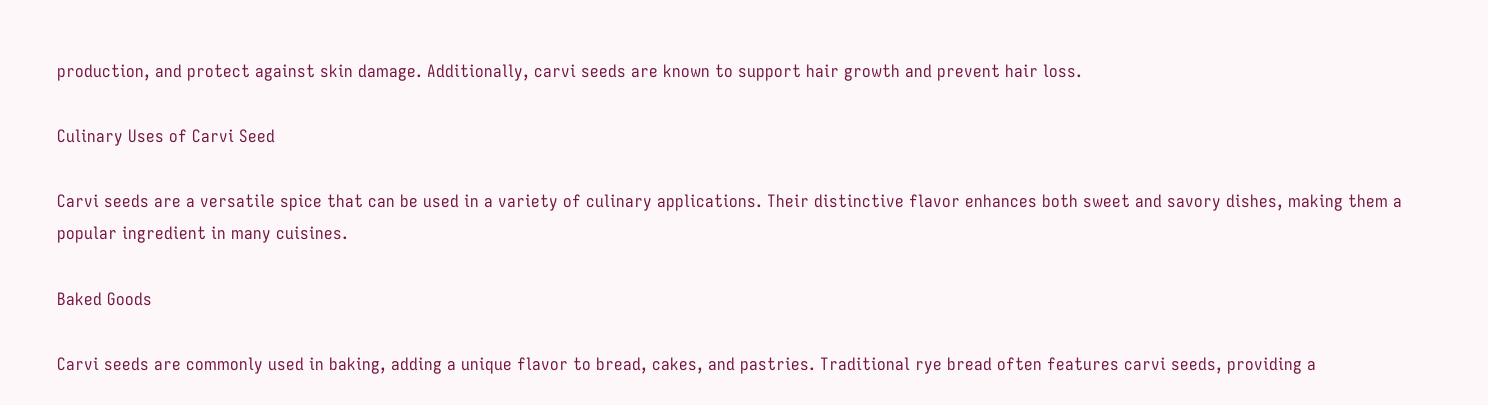production, and protect against skin damage. Additionally, carvi seeds are known to support hair growth and prevent hair loss.

Culinary Uses of Carvi Seed

Carvi seeds are a versatile spice that can be used in a variety of culinary applications. Their distinctive flavor enhances both sweet and savory dishes, making them a popular ingredient in many cuisines.

Baked Goods

Carvi seeds are commonly used in baking, adding a unique flavor to bread, cakes, and pastries. Traditional rye bread often features carvi seeds, providing a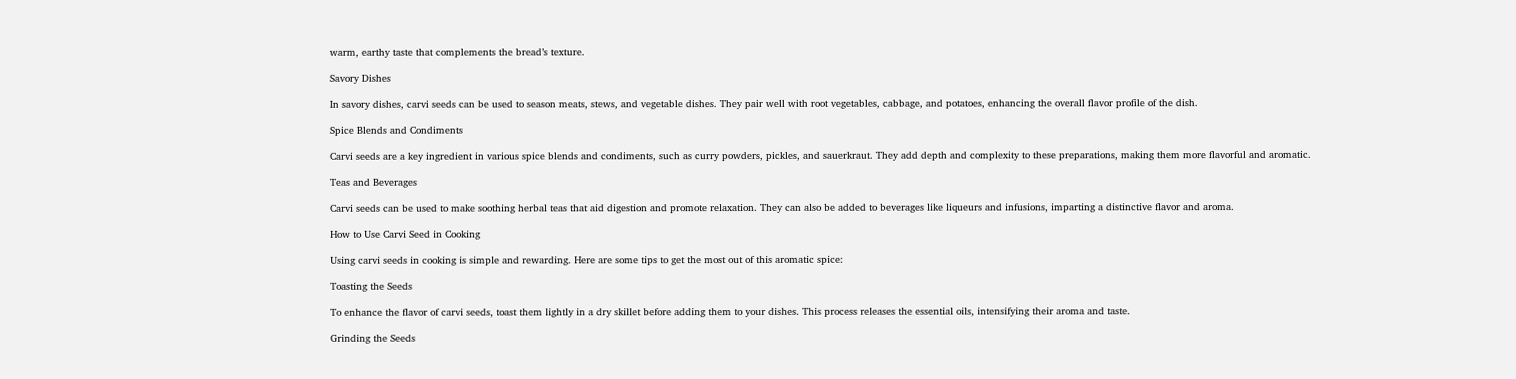warm, earthy taste that complements the bread’s texture.

Savory Dishes

In savory dishes, carvi seeds can be used to season meats, stews, and vegetable dishes. They pair well with root vegetables, cabbage, and potatoes, enhancing the overall flavor profile of the dish.

Spice Blends and Condiments

Carvi seeds are a key ingredient in various spice blends and condiments, such as curry powders, pickles, and sauerkraut. They add depth and complexity to these preparations, making them more flavorful and aromatic.

Teas and Beverages

Carvi seeds can be used to make soothing herbal teas that aid digestion and promote relaxation. They can also be added to beverages like liqueurs and infusions, imparting a distinctive flavor and aroma.

How to Use Carvi Seed in Cooking

Using carvi seeds in cooking is simple and rewarding. Here are some tips to get the most out of this aromatic spice:

Toasting the Seeds

To enhance the flavor of carvi seeds, toast them lightly in a dry skillet before adding them to your dishes. This process releases the essential oils, intensifying their aroma and taste.

Grinding the Seeds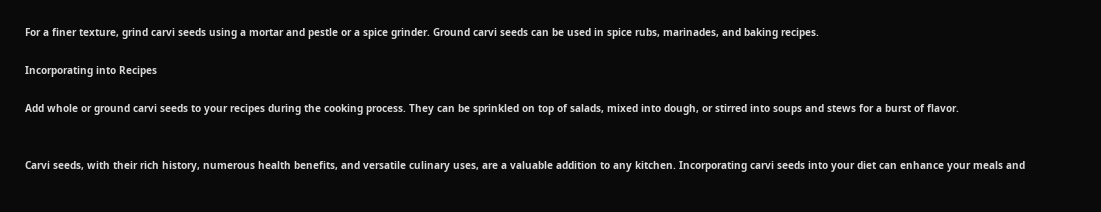For a finer texture, grind carvi seeds using a mortar and pestle or a spice grinder. Ground carvi seeds can be used in spice rubs, marinades, and baking recipes.

Incorporating into Recipes

Add whole or ground carvi seeds to your recipes during the cooking process. They can be sprinkled on top of salads, mixed into dough, or stirred into soups and stews for a burst of flavor.


Carvi seeds, with their rich history, numerous health benefits, and versatile culinary uses, are a valuable addition to any kitchen. Incorporating carvi seeds into your diet can enhance your meals and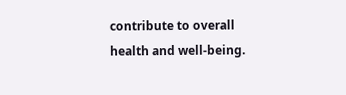contribute to overall health and well-being.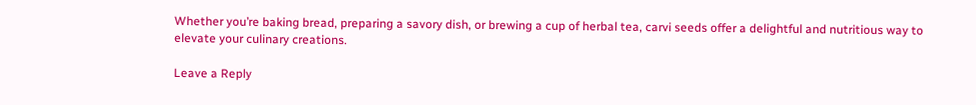Whether you’re baking bread, preparing a savory dish, or brewing a cup of herbal tea, carvi seeds offer a delightful and nutritious way to elevate your culinary creations.

Leave a Reply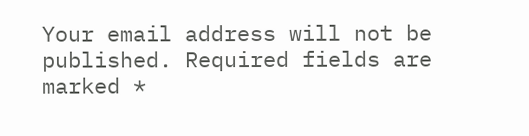Your email address will not be published. Required fields are marked *